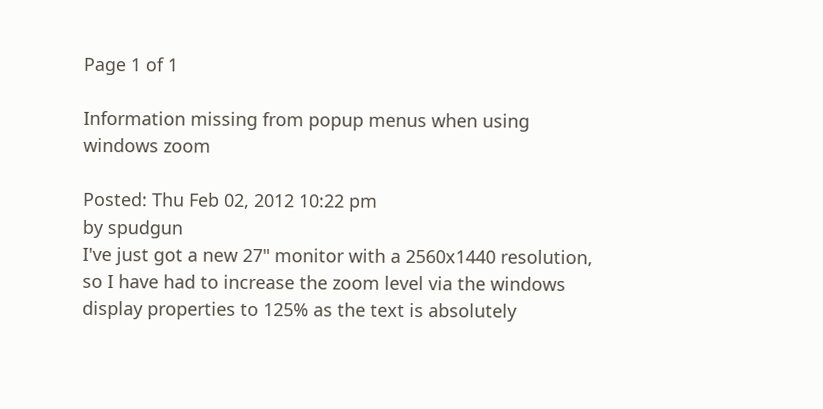Page 1 of 1

Information missing from popup menus when using windows zoom

Posted: Thu Feb 02, 2012 10:22 pm
by spudgun
I've just got a new 27" monitor with a 2560x1440 resolution, so I have had to increase the zoom level via the windows display properties to 125% as the text is absolutely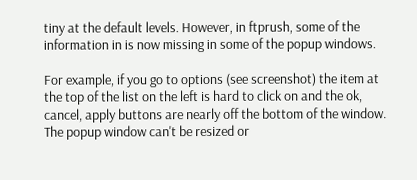tiny at the default levels. However, in ftprush, some of the information in is now missing in some of the popup windows.

For example, if you go to options (see screenshot) the item at the top of the list on the left is hard to click on and the ok, cancel, apply buttons are nearly off the bottom of the window. The popup window can't be resized or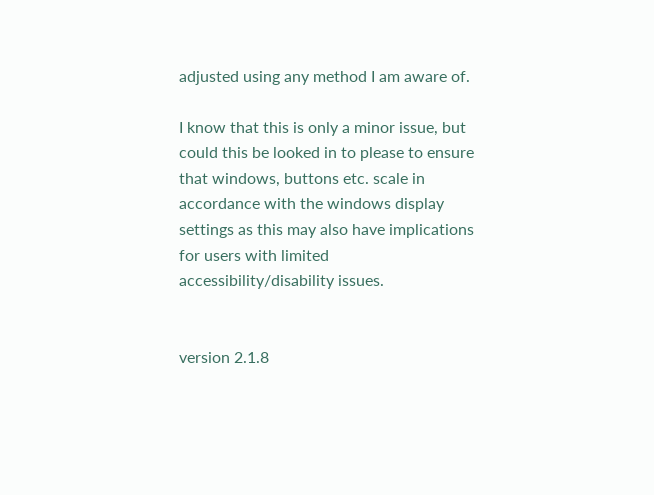adjusted using any method I am aware of.

I know that this is only a minor issue, but could this be looked in to please to ensure that windows, buttons etc. scale in accordance with the windows display settings as this may also have implications for users with limited accessibility/disability issues.


version 2.1.8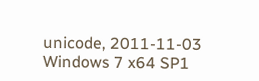unicode, 2011-11-03
Windows 7 x64 SP1